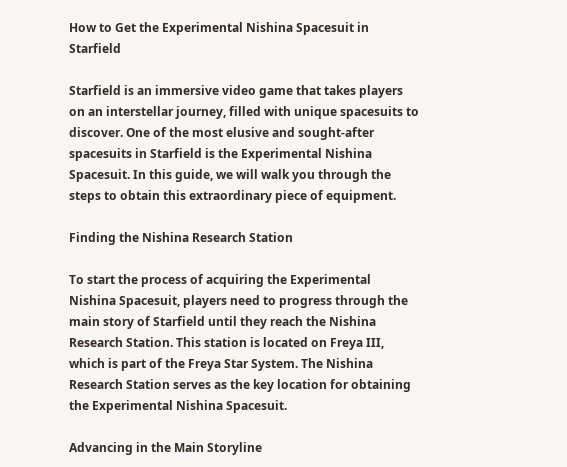How to Get the Experimental Nishina Spacesuit in Starfield

Starfield is an immersive video game that takes players on an interstellar journey, filled with unique spacesuits to discover. One of the most elusive and sought-after spacesuits in Starfield is the Experimental Nishina Spacesuit. In this guide, we will walk you through the steps to obtain this extraordinary piece of equipment.

Finding the Nishina Research Station

To start the process of acquiring the Experimental Nishina Spacesuit, players need to progress through the main story of Starfield until they reach the Nishina Research Station. This station is located on Freya III, which is part of the Freya Star System. The Nishina Research Station serves as the key location for obtaining the Experimental Nishina Spacesuit.

Advancing in the Main Storyline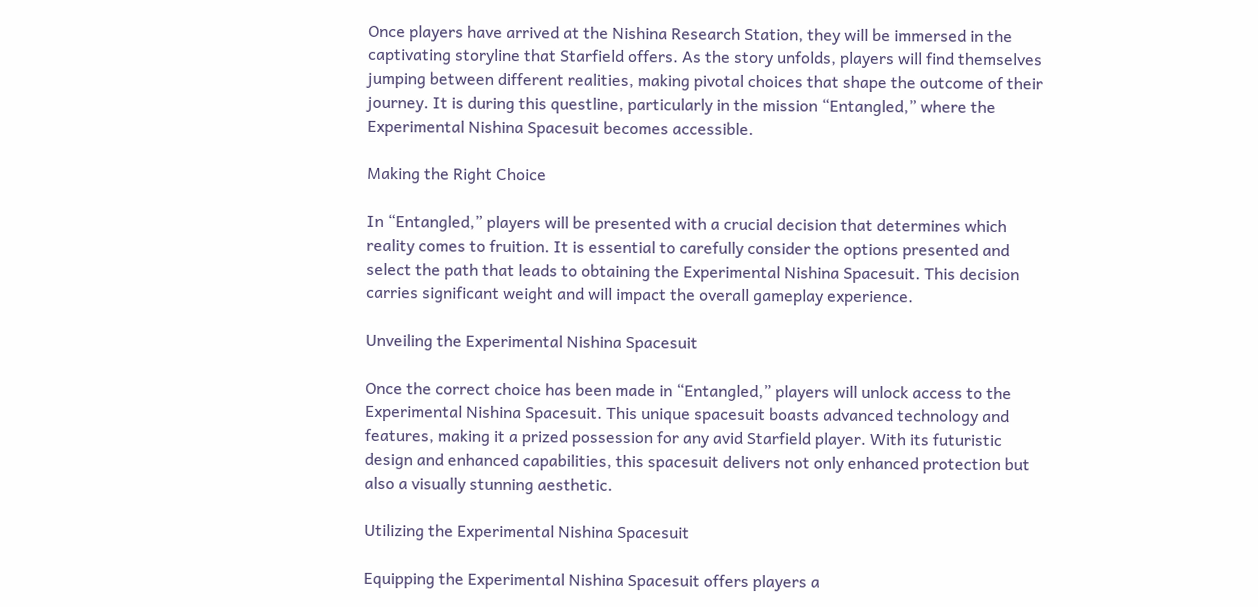Once players have arrived at the Nishina Research Station, they will be immersed in the captivating storyline that Starfield offers. As the story unfolds, players will find themselves jumping between different realities, making pivotal choices that shape the outcome of their journey. It is during this questline, particularly in the mission “Entangled,” where the Experimental Nishina Spacesuit becomes accessible.

Making the Right Choice

In “Entangled,” players will be presented with a crucial decision that determines which reality comes to fruition. It is essential to carefully consider the options presented and select the path that leads to obtaining the Experimental Nishina Spacesuit. This decision carries significant weight and will impact the overall gameplay experience.

Unveiling the Experimental Nishina Spacesuit

Once the correct choice has been made in “Entangled,” players will unlock access to the Experimental Nishina Spacesuit. This unique spacesuit boasts advanced technology and features, making it a prized possession for any avid Starfield player. With its futuristic design and enhanced capabilities, this spacesuit delivers not only enhanced protection but also a visually stunning aesthetic.

Utilizing the Experimental Nishina Spacesuit

Equipping the Experimental Nishina Spacesuit offers players a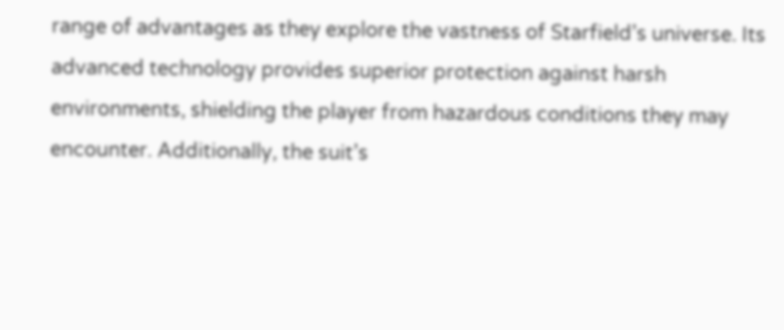range of advantages as they explore the vastness of Starfield’s universe. Its advanced technology provides superior protection against harsh environments, shielding the player from hazardous conditions they may encounter. Additionally, the suit’s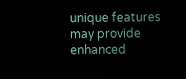unique features may provide enhanced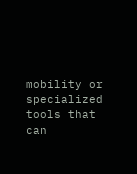mobility or specialized tools that can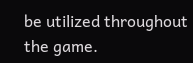be utilized throughout the game.